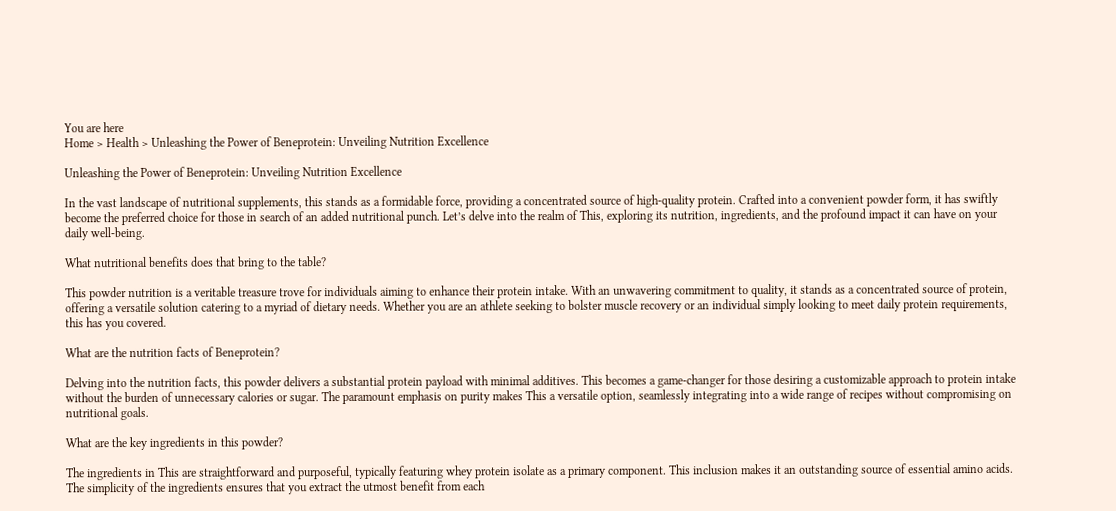You are here
Home > Health > Unleashing the Power of Beneprotein: Unveiling Nutrition Excellence

Unleashing the Power of Beneprotein: Unveiling Nutrition Excellence

In the vast landscape of nutritional supplements, this stands as a formidable force, providing a concentrated source of high-quality protein. Crafted into a convenient powder form, it has swiftly become the preferred choice for those in search of an added nutritional punch. Let’s delve into the realm of This, exploring its nutrition, ingredients, and the profound impact it can have on your daily well-being.

What nutritional benefits does that bring to the table?

This powder nutrition is a veritable treasure trove for individuals aiming to enhance their protein intake. With an unwavering commitment to quality, it stands as a concentrated source of protein, offering a versatile solution catering to a myriad of dietary needs. Whether you are an athlete seeking to bolster muscle recovery or an individual simply looking to meet daily protein requirements, this has you covered.

What are the nutrition facts of Beneprotein?

Delving into the nutrition facts, this powder delivers a substantial protein payload with minimal additives. This becomes a game-changer for those desiring a customizable approach to protein intake without the burden of unnecessary calories or sugar. The paramount emphasis on purity makes This a versatile option, seamlessly integrating into a wide range of recipes without compromising on nutritional goals.

What are the key ingredients in this powder?

The ingredients in This are straightforward and purposeful, typically featuring whey protein isolate as a primary component. This inclusion makes it an outstanding source of essential amino acids. The simplicity of the ingredients ensures that you extract the utmost benefit from each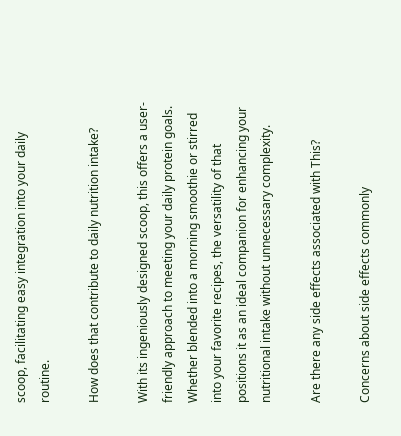scoop, facilitating easy integration into your daily routine.

How does that contribute to daily nutrition intake?

With its ingeniously designed scoop, this offers a user-friendly approach to meeting your daily protein goals. Whether blended into a morning smoothie or stirred into your favorite recipes, the versatility of that positions it as an ideal companion for enhancing your nutritional intake without unnecessary complexity.

Are there any side effects associated with This?

Concerns about side effects commonly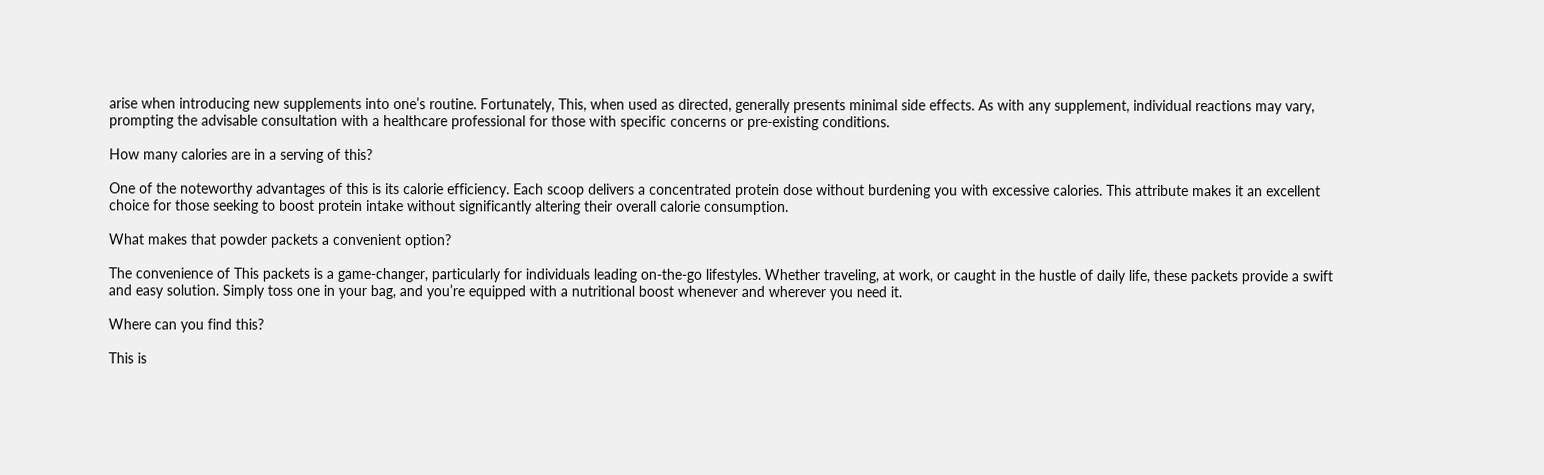arise when introducing new supplements into one’s routine. Fortunately, This, when used as directed, generally presents minimal side effects. As with any supplement, individual reactions may vary, prompting the advisable consultation with a healthcare professional for those with specific concerns or pre-existing conditions.

How many calories are in a serving of this?

One of the noteworthy advantages of this is its calorie efficiency. Each scoop delivers a concentrated protein dose without burdening you with excessive calories. This attribute makes it an excellent choice for those seeking to boost protein intake without significantly altering their overall calorie consumption.

What makes that powder packets a convenient option?

The convenience of This packets is a game-changer, particularly for individuals leading on-the-go lifestyles. Whether traveling, at work, or caught in the hustle of daily life, these packets provide a swift and easy solution. Simply toss one in your bag, and you’re equipped with a nutritional boost whenever and wherever you need it.

Where can you find this?

This is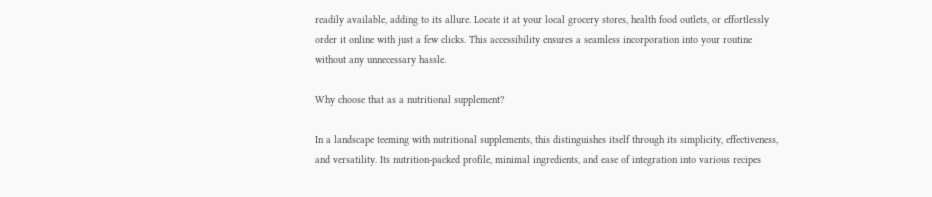readily available, adding to its allure. Locate it at your local grocery stores, health food outlets, or effortlessly order it online with just a few clicks. This accessibility ensures a seamless incorporation into your routine without any unnecessary hassle.

Why choose that as a nutritional supplement?

In a landscape teeming with nutritional supplements, this distinguishes itself through its simplicity, effectiveness, and versatility. Its nutrition-packed profile, minimal ingredients, and ease of integration into various recipes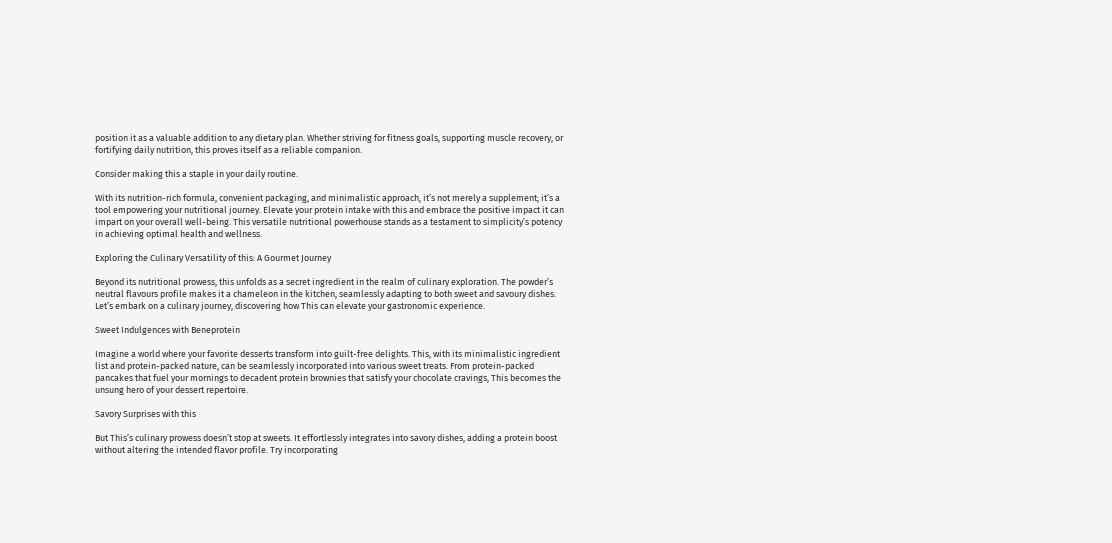position it as a valuable addition to any dietary plan. Whether striving for fitness goals, supporting muscle recovery, or fortifying daily nutrition, this proves itself as a reliable companion.

Consider making this a staple in your daily routine.

With its nutrition-rich formula, convenient packaging, and minimalistic approach, it’s not merely a supplement; it’s a tool empowering your nutritional journey. Elevate your protein intake with this and embrace the positive impact it can impart on your overall well-being. This versatile nutritional powerhouse stands as a testament to simplicity’s potency in achieving optimal health and wellness.

Exploring the Culinary Versatility of this: A Gourmet Journey

Beyond its nutritional prowess, this unfolds as a secret ingredient in the realm of culinary exploration. The powder’s neutral flavours profile makes it a chameleon in the kitchen, seamlessly adapting to both sweet and savoury dishes. Let’s embark on a culinary journey, discovering how This can elevate your gastronomic experience.

Sweet Indulgences with Beneprotein

Imagine a world where your favorite desserts transform into guilt-free delights. This, with its minimalistic ingredient list and protein-packed nature, can be seamlessly incorporated into various sweet treats. From protein-packed pancakes that fuel your mornings to decadent protein brownies that satisfy your chocolate cravings, This becomes the unsung hero of your dessert repertoire.

Savory Surprises with this

But This’s culinary prowess doesn’t stop at sweets. It effortlessly integrates into savory dishes, adding a protein boost without altering the intended flavor profile. Try incorporating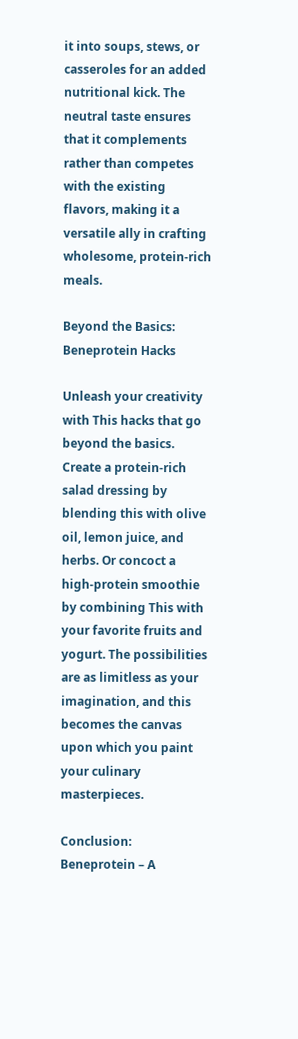it into soups, stews, or casseroles for an added nutritional kick. The neutral taste ensures that it complements rather than competes with the existing flavors, making it a versatile ally in crafting wholesome, protein-rich meals.

Beyond the Basics: Beneprotein Hacks

Unleash your creativity with This hacks that go beyond the basics. Create a protein-rich salad dressing by blending this with olive oil, lemon juice, and herbs. Or concoct a high-protein smoothie by combining This with your favorite fruits and yogurt. The possibilities are as limitless as your imagination, and this becomes the canvas upon which you paint your culinary masterpieces.

Conclusion: Beneprotein – A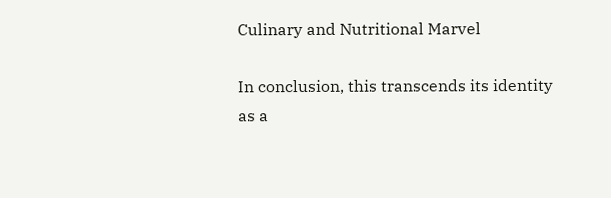Culinary and Nutritional Marvel

In conclusion, this transcends its identity as a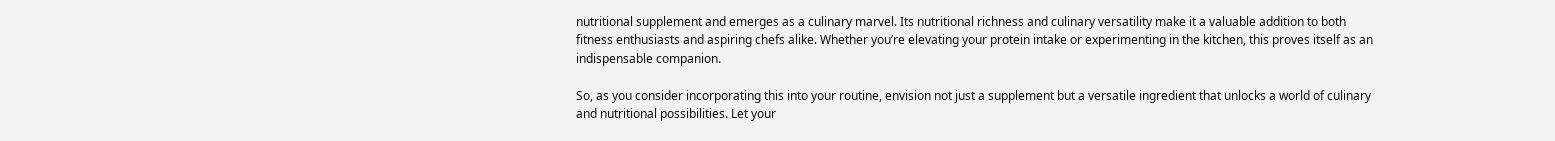nutritional supplement and emerges as a culinary marvel. Its nutritional richness and culinary versatility make it a valuable addition to both fitness enthusiasts and aspiring chefs alike. Whether you’re elevating your protein intake or experimenting in the kitchen, this proves itself as an indispensable companion.

So, as you consider incorporating this into your routine, envision not just a supplement but a versatile ingredient that unlocks a world of culinary and nutritional possibilities. Let your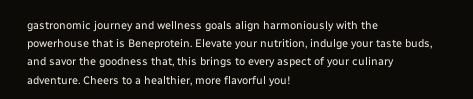gastronomic journey and wellness goals align harmoniously with the powerhouse that is Beneprotein. Elevate your nutrition, indulge your taste buds, and savor the goodness that, this brings to every aspect of your culinary adventure. Cheers to a healthier, more flavorful you!